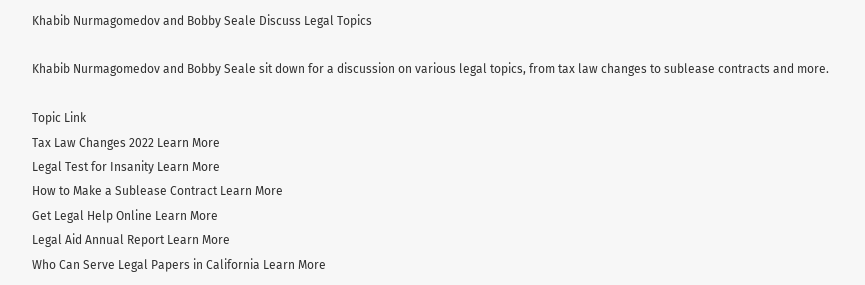Khabib Nurmagomedov and Bobby Seale Discuss Legal Topics

Khabib Nurmagomedov and Bobby Seale sit down for a discussion on various legal topics, from tax law changes to sublease contracts and more.

Topic Link
Tax Law Changes 2022 Learn More
Legal Test for Insanity Learn More
How to Make a Sublease Contract Learn More
Get Legal Help Online Learn More
Legal Aid Annual Report Learn More
Who Can Serve Legal Papers in California Learn More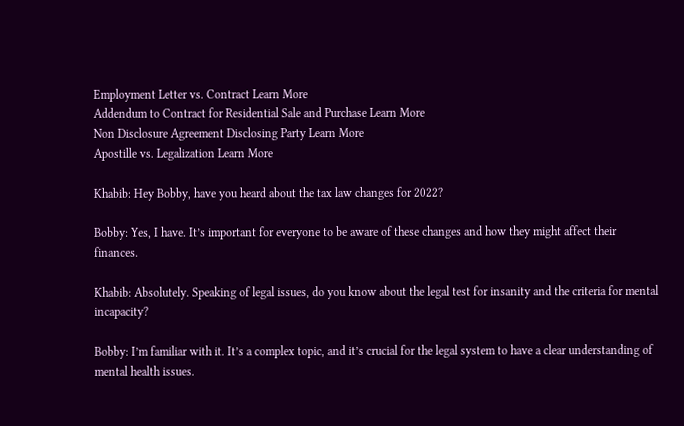Employment Letter vs. Contract Learn More
Addendum to Contract for Residential Sale and Purchase Learn More
Non Disclosure Agreement Disclosing Party Learn More
Apostille vs. Legalization Learn More

Khabib: Hey Bobby, have you heard about the tax law changes for 2022?

Bobby: Yes, I have. It’s important for everyone to be aware of these changes and how they might affect their finances.

Khabib: Absolutely. Speaking of legal issues, do you know about the legal test for insanity and the criteria for mental incapacity?

Bobby: I’m familiar with it. It’s a complex topic, and it’s crucial for the legal system to have a clear understanding of mental health issues.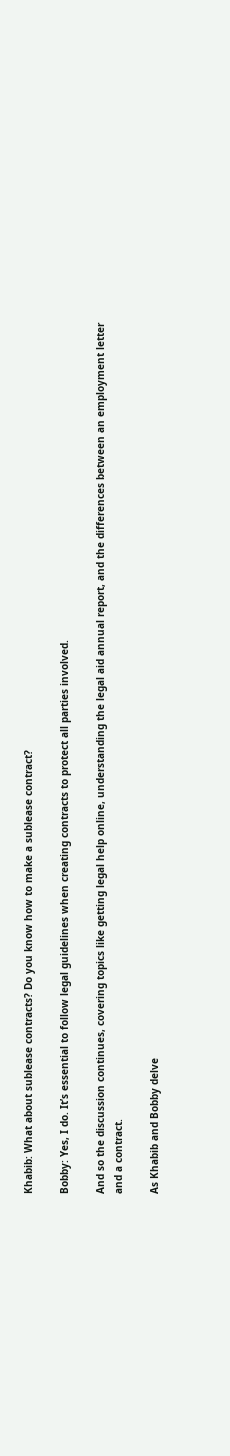Khabib: What about sublease contracts? Do you know how to make a sublease contract?

Bobby: Yes, I do. It’s essential to follow legal guidelines when creating contracts to protect all parties involved.

And so the discussion continues, covering topics like getting legal help online, understanding the legal aid annual report, and the differences between an employment letter and a contract.

As Khabib and Bobby delve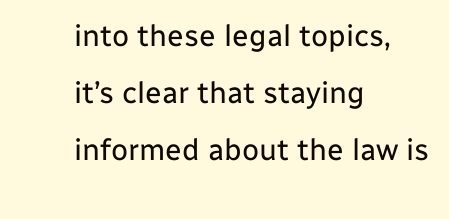into these legal topics, it’s clear that staying informed about the law is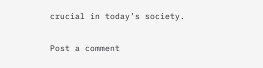crucial in today’s society.

Post a comment